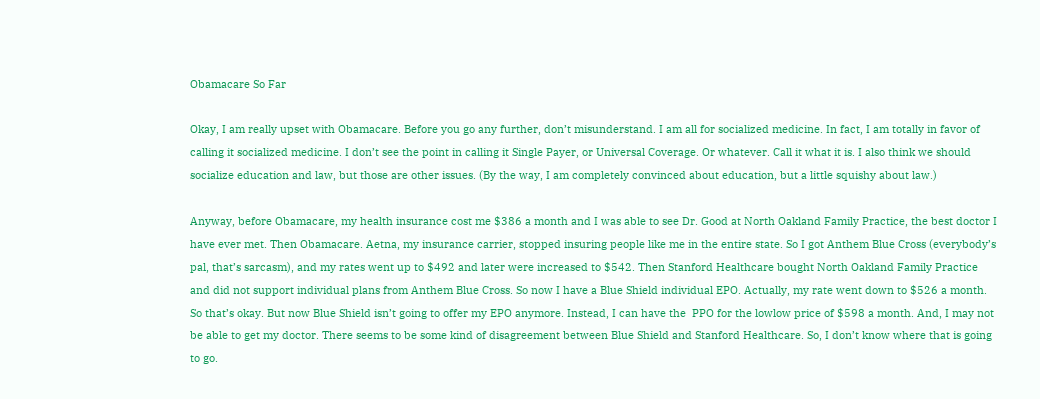Obamacare So Far

Okay, I am really upset with Obamacare. Before you go any further, don’t misunderstand. I am all for socialized medicine. In fact, I am totally in favor of calling it socialized medicine. I don’t see the point in calling it Single Payer, or Universal Coverage. Or whatever. Call it what it is. I also think we should socialize education and law, but those are other issues. (By the way, I am completely convinced about education, but a little squishy about law.)

Anyway, before Obamacare, my health insurance cost me $386 a month and I was able to see Dr. Good at North Oakland Family Practice, the best doctor I have ever met. Then Obamacare. Aetna, my insurance carrier, stopped insuring people like me in the entire state. So I got Anthem Blue Cross (everybody’s pal, that’s sarcasm), and my rates went up to $492 and later were increased to $542. Then Stanford Healthcare bought North Oakland Family Practice and did not support individual plans from Anthem Blue Cross. So now I have a Blue Shield individual EPO. Actually, my rate went down to $526 a month. So that’s okay. But now Blue Shield isn’t going to offer my EPO anymore. Instead, I can have the  PPO for the lowlow price of $598 a month. And, I may not be able to get my doctor. There seems to be some kind of disagreement between Blue Shield and Stanford Healthcare. So, I don’t know where that is going to go.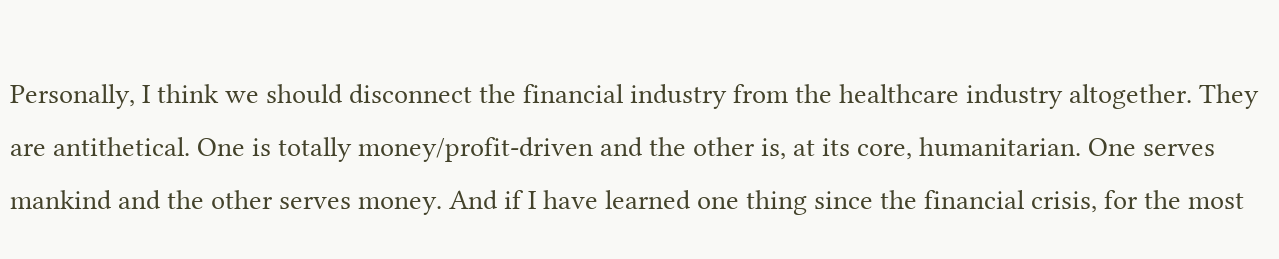Personally, I think we should disconnect the financial industry from the healthcare industry altogether. They are antithetical. One is totally money/profit-driven and the other is, at its core, humanitarian. One serves mankind and the other serves money. And if I have learned one thing since the financial crisis, for the most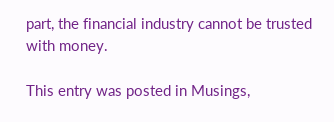part, the financial industry cannot be trusted with money.

This entry was posted in Musings,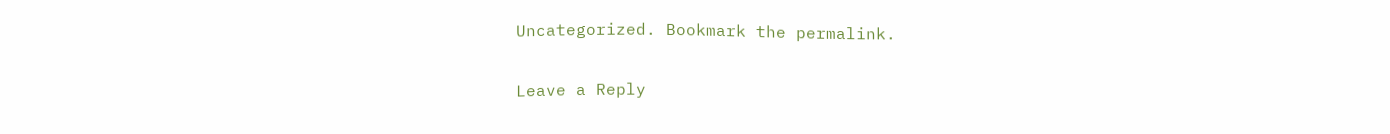Uncategorized. Bookmark the permalink.

Leave a Reply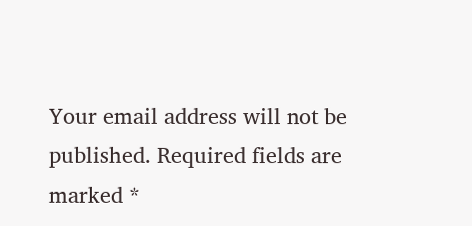Your email address will not be published. Required fields are marked *